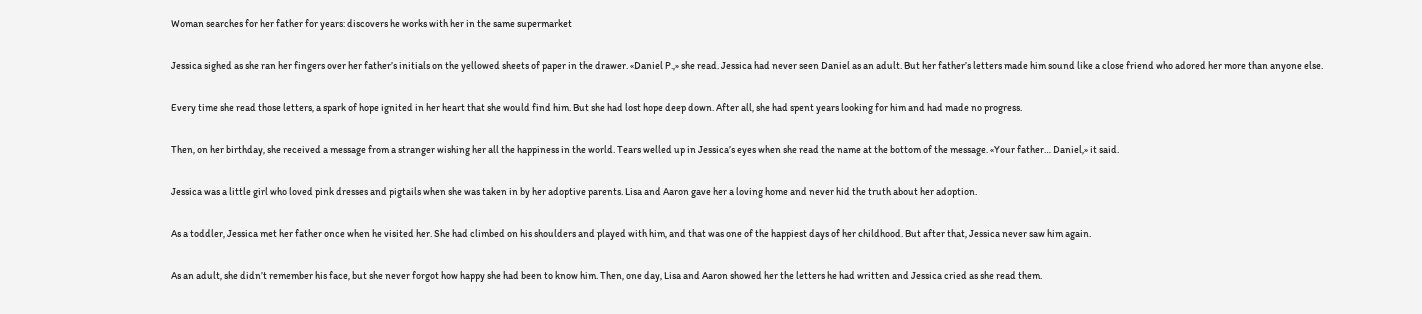Woman searches for her father for years: discovers he works with her in the same supermarket

Jessica sighed as she ran her fingers over her father’s initials on the yellowed sheets of paper in the drawer. «Daniel P.,» she read. Jessica had never seen Daniel as an adult. But her father’s letters made him sound like a close friend who adored her more than anyone else.

Every time she read those letters, a spark of hope ignited in her heart that she would find him. But she had lost hope deep down. After all, she had spent years looking for him and had made no progress.

Then, on her birthday, she received a message from a stranger wishing her all the happiness in the world. Tears welled up in Jessica’s eyes when she read the name at the bottom of the message. «Your father… Daniel,» it said.

Jessica was a little girl who loved pink dresses and pigtails when she was taken in by her adoptive parents. Lisa and Aaron gave her a loving home and never hid the truth about her adoption.

As a toddler, Jessica met her father once when he visited her. She had climbed on his shoulders and played with him, and that was one of the happiest days of her childhood. But after that, Jessica never saw him again.

As an adult, she didn’t remember his face, but she never forgot how happy she had been to know him. Then, one day, Lisa and Aaron showed her the letters he had written and Jessica cried as she read them.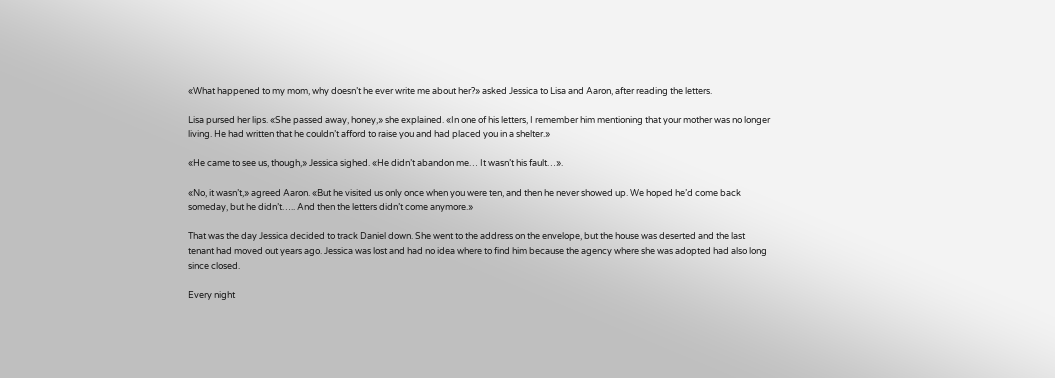«What happened to my mom, why doesn’t he ever write me about her?» asked Jessica to Lisa and Aaron, after reading the letters.

Lisa pursed her lips. «She passed away, honey,» she explained. «In one of his letters, I remember him mentioning that your mother was no longer living. He had written that he couldn’t afford to raise you and had placed you in a shelter.»

«He came to see us, though,» Jessica sighed. «He didn’t abandon me… It wasn’t his fault…».

«No, it wasn’t,» agreed Aaron. «But he visited us only once when you were ten, and then he never showed up. We hoped he’d come back someday, but he didn’t….. And then the letters didn’t come anymore.»

That was the day Jessica decided to track Daniel down. She went to the address on the envelope, but the house was deserted and the last tenant had moved out years ago. Jessica was lost and had no idea where to find him because the agency where she was adopted had also long since closed.

Every night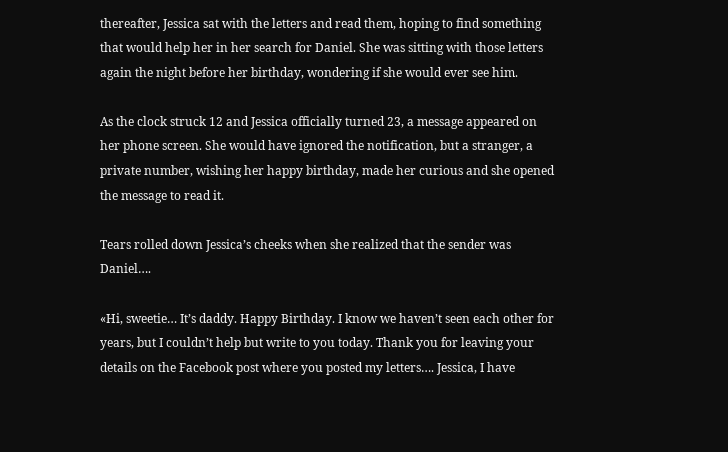thereafter, Jessica sat with the letters and read them, hoping to find something that would help her in her search for Daniel. She was sitting with those letters again the night before her birthday, wondering if she would ever see him.

As the clock struck 12 and Jessica officially turned 23, a message appeared on her phone screen. She would have ignored the notification, but a stranger, a private number, wishing her happy birthday, made her curious and she opened the message to read it.

Tears rolled down Jessica’s cheeks when she realized that the sender was Daniel….

«Hi, sweetie… It’s daddy. Happy Birthday. I know we haven’t seen each other for years, but I couldn’t help but write to you today. Thank you for leaving your details on the Facebook post where you posted my letters…. Jessica, I have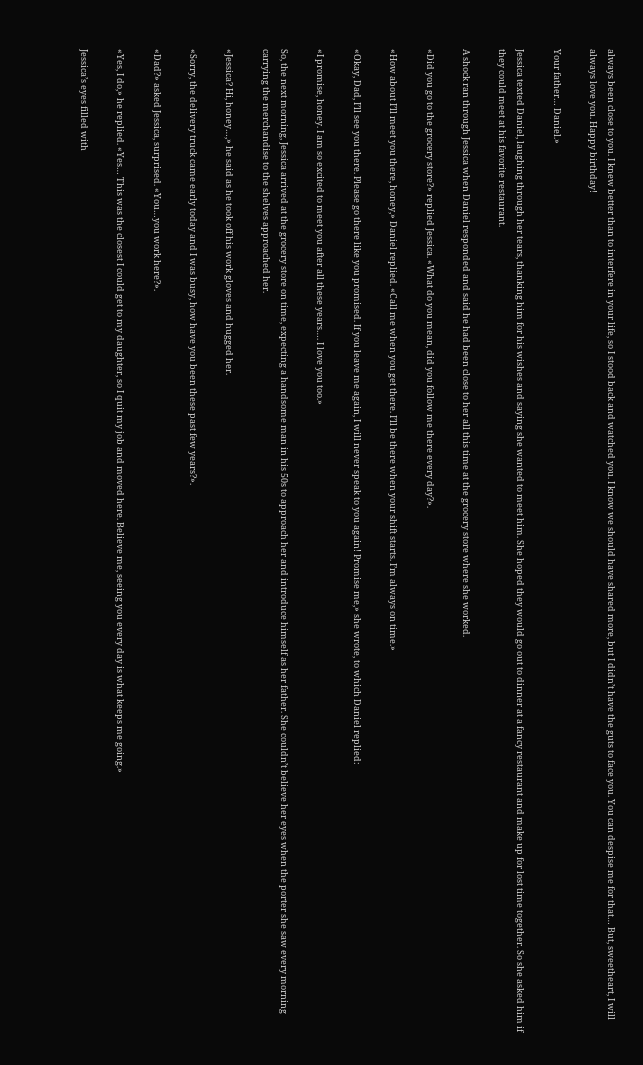always been close to you. I knew better than to interfere in your life, so I stood back and watched you. I know we should have shared more, but I didn’t have the guts to face you. You can despise me for that… But, sweetheart, I will always love you. Happy birthday!

Your father… Daniel.»

Jessica texted Daniel, laughing through her tears, thanking him for his wishes and saying she wanted to meet him. She hoped they would go out to dinner at a fancy restaurant and make up for lost time together. So she asked him if they could meet at his favorite restaurant.

A shock ran through Jessica when Daniel responded and said he had been close to her all this time at the grocery store where she worked.

«Did you go to the grocery store?» replied Jessica. «What do you mean, did you follow me there every day?».

«How about I’ll meet you there, honey,» Daniel replied. «Call me when you get there. I’ll be there when your shift starts. I’m always on time.»

«Okay, Dad, I’ll see you there. Please go there like you promised. If you leave me again, I will never speak to you again! Promise me,» she wrote, to which Daniel replied:

«I promise, honey. I am so excited to meet you after all these years…. I love you too.»

So, the next morning, Jessica arrived at the grocery store on time, expecting a handsome man in his 50s to approach her and introduce himself as her father. She couldn’t believe her eyes when the porter she saw every morning carrying the merchandise to the shelves approached her.

«Jessica? Hi, honey…,» he said as he took off his work gloves and hugged her.

«Sorry, the delivery truck came early today and I was busy, how have you been these past few years?».

«Dad?» asked Jessica, surprised. «You…you work here?».

«Yes, I do,» he replied. «Yes… This was the closest I could get to my daughter, so I quit my job and moved here. Believe me, seeing you every day is what keeps me going.»

Jessica’s eyes filled with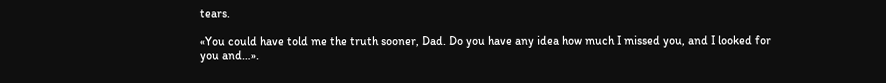tears.

«You could have told me the truth sooner, Dad. Do you have any idea how much I missed you, and I looked for you and…».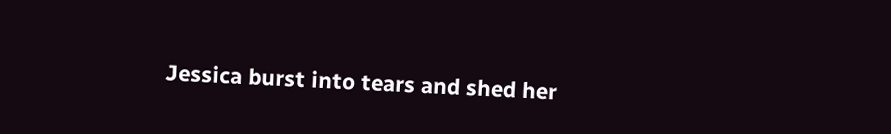Jessica burst into tears and shed her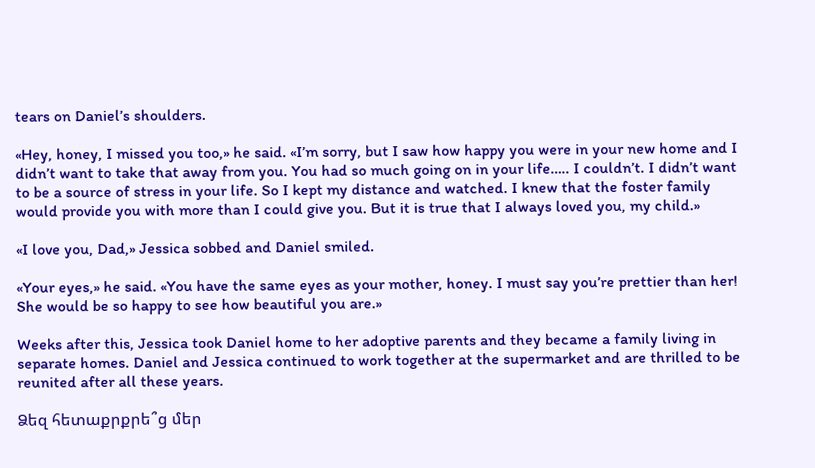tears on Daniel’s shoulders.

«Hey, honey, I missed you too,» he said. «I’m sorry, but I saw how happy you were in your new home and I didn’t want to take that away from you. You had so much going on in your life….. I couldn’t. I didn’t want to be a source of stress in your life. So I kept my distance and watched. I knew that the foster family would provide you with more than I could give you. But it is true that I always loved you, my child.»

«I love you, Dad,» Jessica sobbed and Daniel smiled.

«Your eyes,» he said. «You have the same eyes as your mother, honey. I must say you’re prettier than her! She would be so happy to see how beautiful you are.»

Weeks after this, Jessica took Daniel home to her adoptive parents and they became a family living in separate homes. Daniel and Jessica continued to work together at the supermarket and are thrilled to be reunited after all these years.

Ձեզ հետաքրքրե՞ց մեր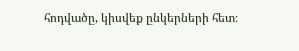հոդվածը, կիսվեք ընկերների հետ։